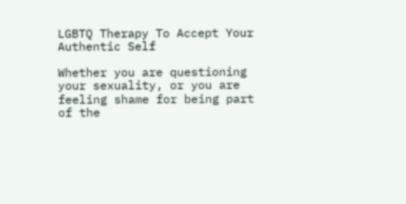LGBTQ Therapy To Accept Your Authentic Self

Whether you are questioning your sexuality, or you are feeling shame for being part of the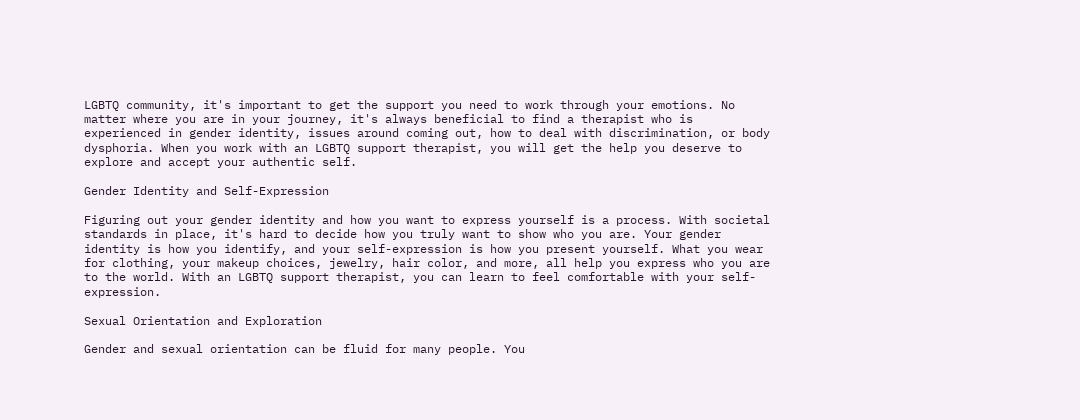LGBTQ community, it's important to get the support you need to work through your emotions. No matter where you are in your journey, it's always beneficial to find a therapist who is experienced in gender identity, issues around coming out, how to deal with discrimination, or body dysphoria. When you work with an LGBTQ support therapist, you will get the help you deserve to explore and accept your authentic self.

Gender Identity and Self-Expression

Figuring out your gender identity and how you want to express yourself is a process. With societal standards in place, it's hard to decide how you truly want to show who you are. Your gender identity is how you identify, and your self-expression is how you present yourself. What you wear for clothing, your makeup choices, jewelry, hair color, and more, all help you express who you are to the world. With an LGBTQ support therapist, you can learn to feel comfortable with your self-expression.

Sexual Orientation and Exploration

Gender and sexual orientation can be fluid for many people. You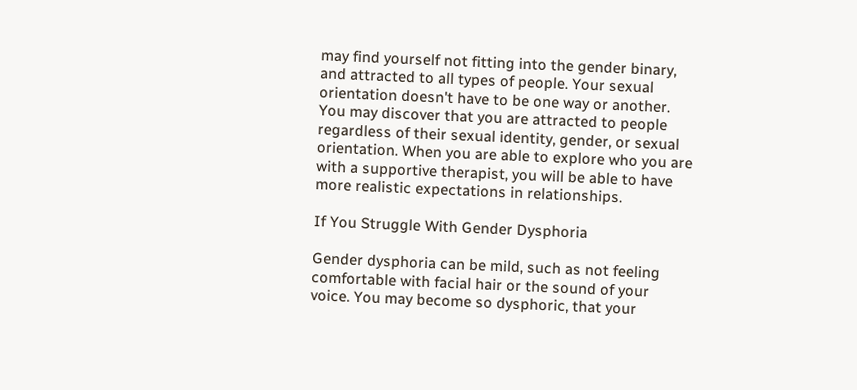may find yourself not fitting into the gender binary, and attracted to all types of people. Your sexual orientation doesn't have to be one way or another. You may discover that you are attracted to people regardless of their sexual identity, gender, or sexual orientation. When you are able to explore who you are with a supportive therapist, you will be able to have more realistic expectations in relationships.

If You Struggle With Gender Dysphoria

Gender dysphoria can be mild, such as not feeling comfortable with facial hair or the sound of your voice. You may become so dysphoric, that your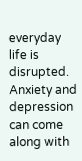everyday life is disrupted. Anxiety and depression can come along with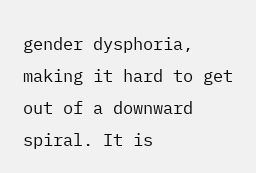gender dysphoria, making it hard to get out of a downward spiral. It is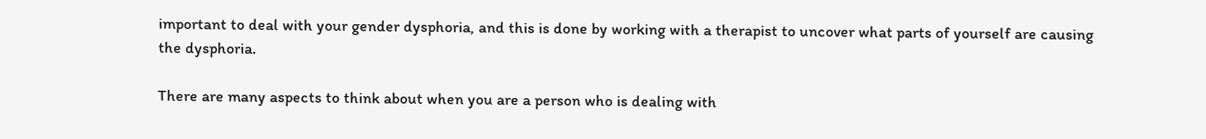important to deal with your gender dysphoria, and this is done by working with a therapist to uncover what parts of yourself are causing the dysphoria.

There are many aspects to think about when you are a person who is dealing with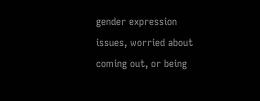gender expression issues, worried about coming out, or being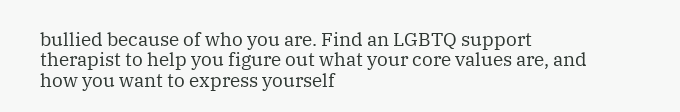bullied because of who you are. Find an LGBTQ support therapist to help you figure out what your core values are, and how you want to express yourself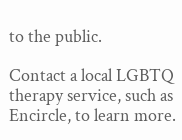to the public.

Contact a local LGBTQ therapy service, such as Encircle, to learn more.